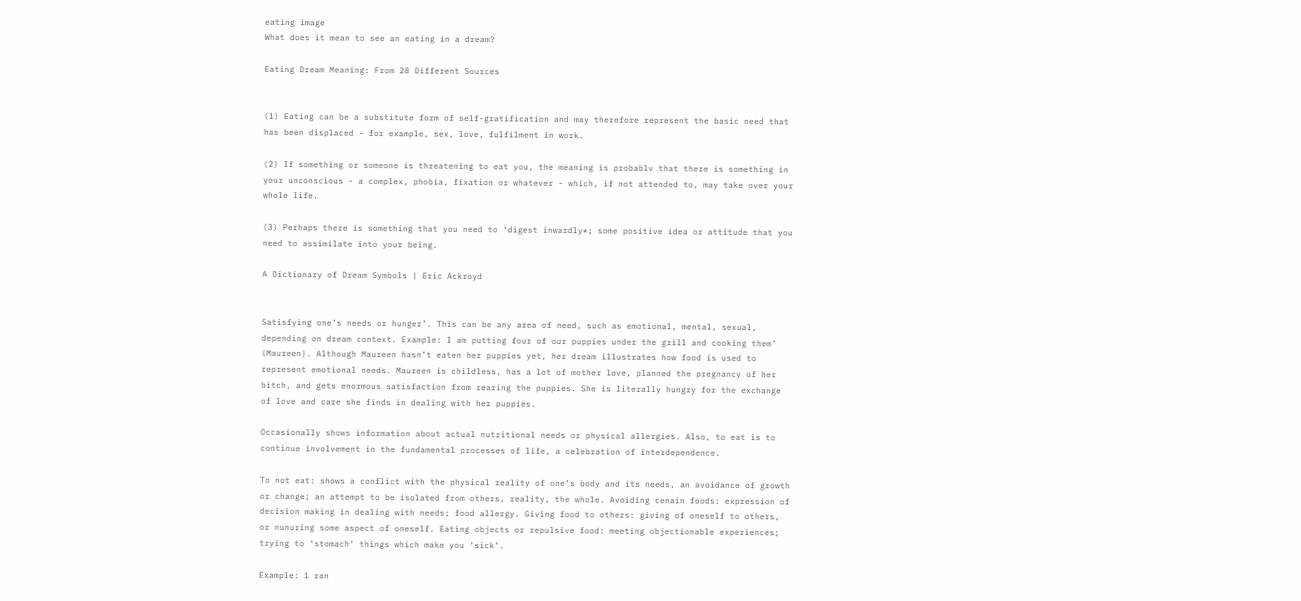eating image
What does it mean to see an eating in a dream?

Eating Dream Meaning: From 28 Different Sources


(1) Eating can be a substitute form of self-gratification and may therefore represent the basic need that has been displaced - for example, sex, love, fulfilment in work.

(2) If something or someone is threatening to eat you, the meaning is probablv that there is something in your unconscious - a complex, phobia, fixation or whatever - which, if not attended to, may take over your whole life.

(3) Perhaps there is something that you need to ‘digest inwardly*; some positive idea or attitude that you need to assimilate into your being.

A Dictionary of Dream Symbols | Eric Ackroyd


Satisfying one’s needs or hunger’. This can be any area of need, such as emotional, mental, sexual, depending on dream context. Example: I am putting four of our puppies under the grill and cooking them’ (Maureen). Although Maureen hasn’t eaten her puppies yet, her dream illustrates how food is used to represent emotional needs. Maureen is childless, has a lot of mother love, planned the pregnancy of her bitch, and gets enormous satisfaction from rearing the puppies. She is literally hungry for the exchange of love and care she finds in dealing with her puppies.

Occasionally shows information about actual nutritional needs or physical allergies. Also, to eat is to continue involvement in the fundamental processes of life, a celebration of interdependence.

To not eat: shows a conflict with the physical reality of one’s body and its needs, an avoidance of growth or change; an attempt to be isolated from others, reality, the whole. Avoiding cenain foods: expression of decision making in dealing with needs; food allergy. Giving food to others: giving of oneself to others, or nunuring some aspect of oneself. Eating objects or repulsive food: meeting objectionable experiences; trying to ‘stomach’ things which make you ‘sick’.

Example: 1 ran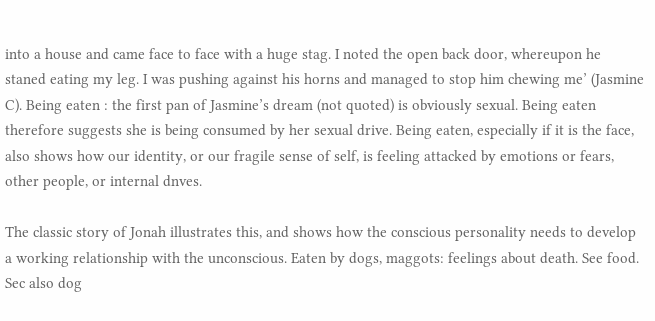into a house and came face to face with a huge stag. I noted the open back door, whereupon he staned eating my leg. I was pushing against his horns and managed to stop him chewing me’ (Jasmine C). Being eaten : the first pan of Jasmine’s dream (not quoted) is obviously sexual. Being eaten therefore suggests she is being consumed by her sexual drive. Being eaten, especially if it is the face, also shows how our identity, or our fragile sense of self, is feeling attacked by emotions or fears, other people, or internal dnves.

The classic story of Jonah illustrates this, and shows how the conscious personality needs to develop a working relationship with the unconscious. Eaten by dogs, maggots: feelings about death. See food. Sec also dog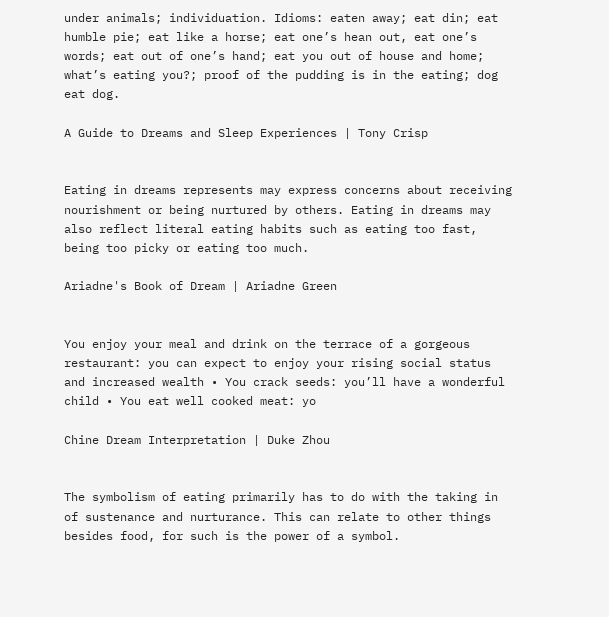under animals; individuation. Idioms: eaten away; eat din; eat humble pie; eat like a horse; eat one’s hean out, eat one’s words; eat out of one’s hand; eat you out of house and home; what’s eating you?; proof of the pudding is in the eating; dog eat dog.

A Guide to Dreams and Sleep Experiences | Tony Crisp


Eating in dreams represents may express concerns about receiving nourishment or being nurtured by others. Eating in dreams may also reflect literal eating habits such as eating too fast, being too picky or eating too much.

Ariadne's Book of Dream | Ariadne Green


You enjoy your meal and drink on the terrace of a gorgeous restaurant: you can expect to enjoy your rising social status and increased wealth • You crack seeds: you’ll have a wonderful child • You eat well cooked meat: yo

Chine Dream Interpretation | Duke Zhou


The symbolism of eating primarily has to do with the taking in of sustenance and nurturance. This can relate to other things besides food, for such is the power of a symbol.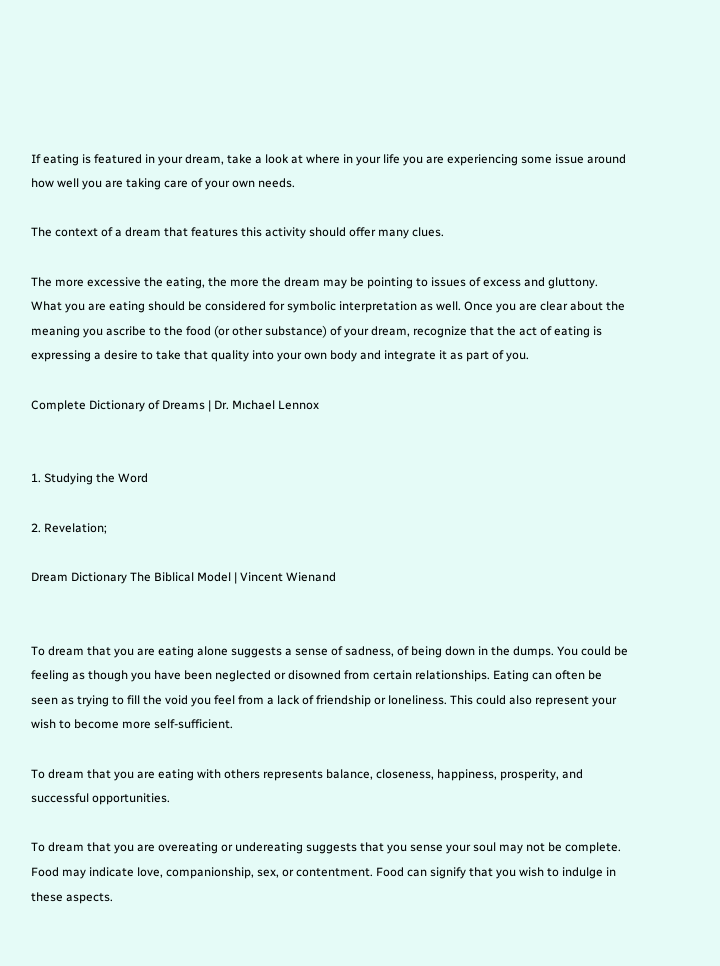If eating is featured in your dream, take a look at where in your life you are experiencing some issue around how well you are taking care of your own needs.

The context of a dream that features this activity should offer many clues.

The more excessive the eating, the more the dream may be pointing to issues of excess and gluttony. What you are eating should be considered for symbolic interpretation as well. Once you are clear about the meaning you ascribe to the food (or other substance) of your dream, recognize that the act of eating is expressing a desire to take that quality into your own body and integrate it as part of you.

Complete Dictionary of Dreams | Dr. Mıchael Lennox


1. Studying the Word

2. Revelation;

Dream Dictionary The Biblical Model | Vincent Wienand


To dream that you are eating alone suggests a sense of sadness, of being down in the dumps. You could be feeling as though you have been neglected or disowned from certain relationships. Eating can often be seen as trying to fill the void you feel from a lack of friendship or loneliness. This could also represent your wish to become more self-sufficient.

To dream that you are eating with others represents balance, closeness, happiness, prosperity, and successful opportunities.

To dream that you are overeating or undereating suggests that you sense your soul may not be complete. Food may indicate love, companionship, sex, or contentment. Food can signify that you wish to indulge in these aspects.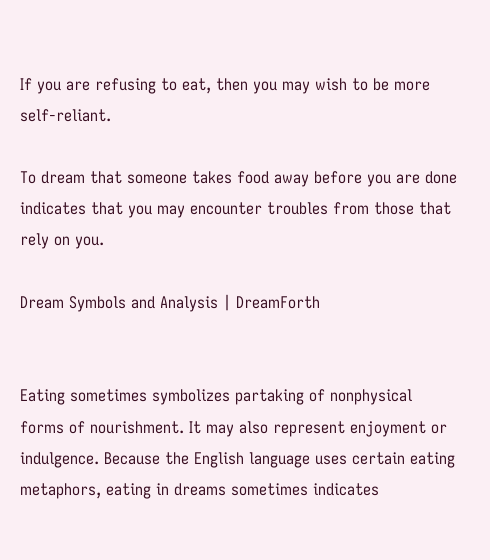If you are refusing to eat, then you may wish to be more self-reliant.

To dream that someone takes food away before you are done indicates that you may encounter troubles from those that rely on you.

Dream Symbols and Analysis | DreamForth


Eating sometimes symbolizes partaking of nonphysical forms of nourishment. It may also represent enjoyment or indulgence. Because the English language uses certain eating metaphors, eating in dreams sometimes indicates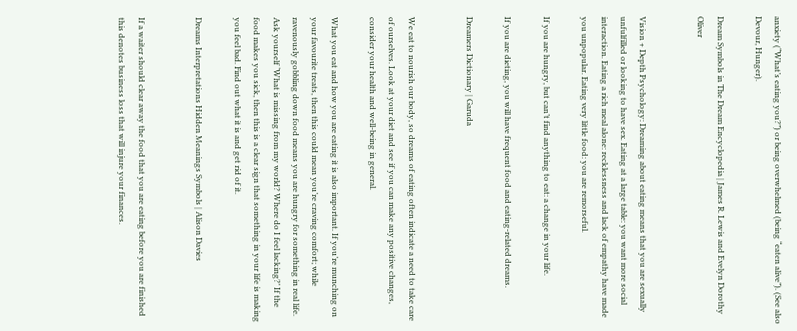anxiety (“What’s eating you?”) or being overwhelmed (being “eaten alive”). (See also Devour, Hunger).

Dream Symbols in The Dream Encyclopedia | James R. Lewis and Evelyn Dorothy Oliver


Vision + Depth Psychology: Dreaming about eating means that you are sexually unfulfilled or looking to have sex. Eating at a large table: you want more social interaction. Eating a rich meal alone: recklessness and lack of empathy have made you unpopular. Eating very little food: you are remorseful.

If you are hungry, but can’t find anything to eat: a change in your life.

If you are dieting, you will have frequent food and eating-related dreams.

Dreamers Dictionary | Garuda


We eat to nourish our body, so dreams of eating often indicate a need to take care of ourselves. Look at your diet and see if you can make any positive changes, consider your health and well-being in general.

What you eat and how you are eating it is also important. If you’re munching on your favourite treats, then this could mean you’re craving comfort; while ravenously gobbling down food means you are hungry for something in real life. Ask yourself ‘What is missing from my world? Where do I feel lacking?’ If the food makes you sick, then this is a clear sign that something in your life is making you feel bad. Find out what it is and get rid of it.

Dreams Interpretations Hidden Meanings Symbols | Alison Davies


If a waiter should clear away the food that you are eating before you are finished this denotes business loss that will injure your finances.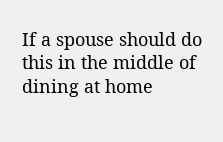If a spouse should do this in the middle of dining at home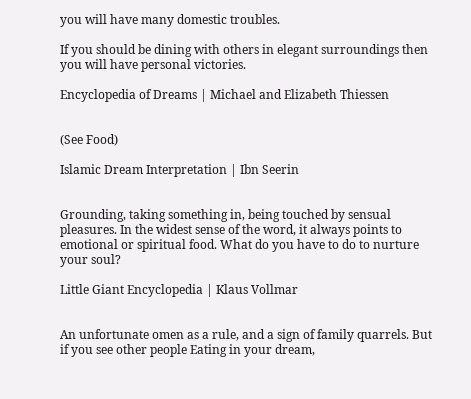you will have many domestic troubles.

If you should be dining with others in elegant surroundings then you will have personal victories.

Encyclopedia of Dreams | Michael and Elizabeth Thiessen


(See Food)

Islamic Dream Interpretation | Ibn Seerin


Grounding, taking something in, being touched by sensual pleasures. In the widest sense of the word, it always points to emotional or spiritual food. What do you have to do to nurture your soul?

Little Giant Encyclopedia | Klaus Vollmar


An unfortunate omen as a rule, and a sign of family quarrels. But if you see other people Eating in your dream,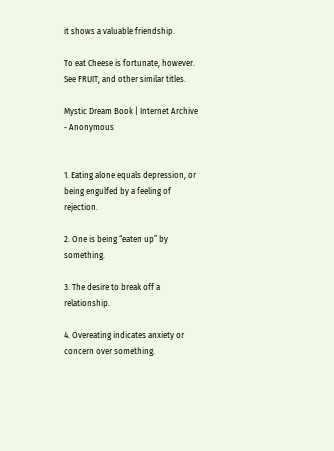it shows a valuable friendship.

To eat Cheese is fortunate, however. See FRUIT, and other similar titles.

Mystic Dream Book | Internet Archive - Anonymous


1. Eating alone equals depression, or being engulfed by a feeling of rejection.

2. One is being “eaten up” by something.

3. The desire to break off a relationship.

4. Overeating indicates anxiety or concern over something.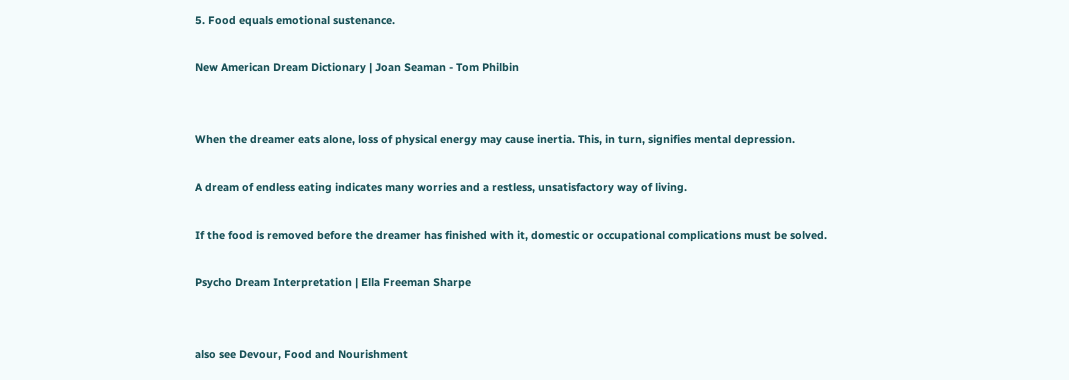5. Food equals emotional sustenance.

New American Dream Dictionary | Joan Seaman - Tom Philbin


When the dreamer eats alone, loss of physical energy may cause inertia. This, in turn, signifies mental depression.

A dream of endless eating indicates many worries and a restless, unsatisfactory way of living.

If the food is removed before the dreamer has finished with it, domestic or occupational complications must be solved.

Psycho Dream Interpretation | Ella Freeman Sharpe


also see Devour, Food and Nourishment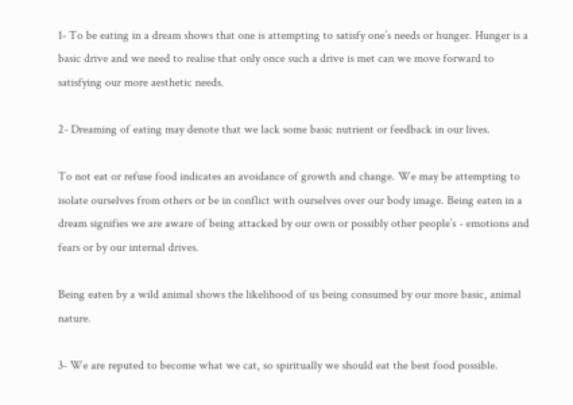1- To be eating in a dream shows that one is attempting to satisfy one’s needs or hunger. Hunger is a basic drive and we need to realise that only once such a drive is met can we move forward to satisfying our more aesthetic needs.

2- Dreaming of eating may denote that we lack some basic nutrient or feedback in our lives.

To not eat or refuse food indicates an avoidance of growth and change. We may be attempting to isolate ourselves from others or be in conflict with ourselves over our body image. Being eaten in a dream signifies we are aware of being attacked by our own or possibly other people’s - emotions and fears or by our internal drives.

Being eaten by a wild animal shows the likelihood of us being consumed by our more basic, animal nature.

3- We are reputed to become what we cat, so spiritually we should eat the best food possible.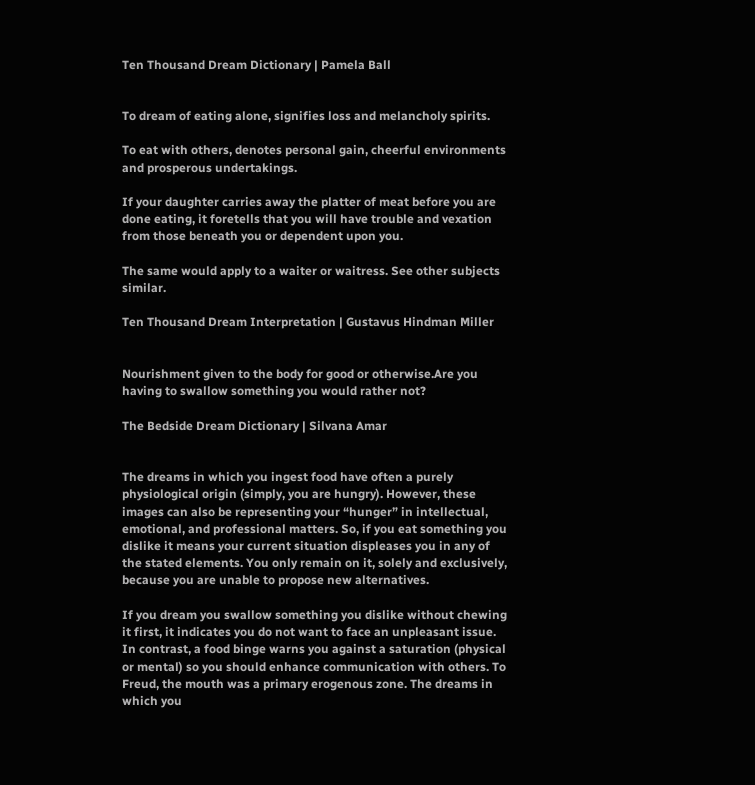Ten Thousand Dream Dictionary | Pamela Ball


To dream of eating alone, signifies loss and melancholy spirits.

To eat with others, denotes personal gain, cheerful environments and prosperous undertakings.

If your daughter carries away the platter of meat before you are done eating, it foretells that you will have trouble and vexation from those beneath you or dependent upon you.

The same would apply to a waiter or waitress. See other subjects similar.

Ten Thousand Dream Interpretation | Gustavus Hindman Miller


Nourishment given to the body for good or otherwise.Are you having to swallow something you would rather not?

The Bedside Dream Dictionary | Silvana Amar


The dreams in which you ingest food have often a purely physiological origin (simply, you are hungry). However, these images can also be representing your “hunger” in intellectual, emotional, and professional matters. So, if you eat something you dislike it means your current situation displeases you in any of the stated elements. You only remain on it, solely and exclusively, because you are unable to propose new alternatives.

If you dream you swallow something you dislike without chewing it first, it indicates you do not want to face an unpleasant issue. In contrast, a food binge warns you against a saturation (physical or mental) so you should enhance communication with others. To Freud, the mouth was a primary erogenous zone. The dreams in which you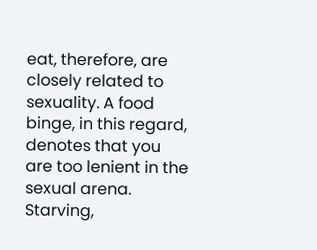eat, therefore, are closely related to sexuality. A food binge, in this regard, denotes that you are too lenient in the sexual arena. Starving,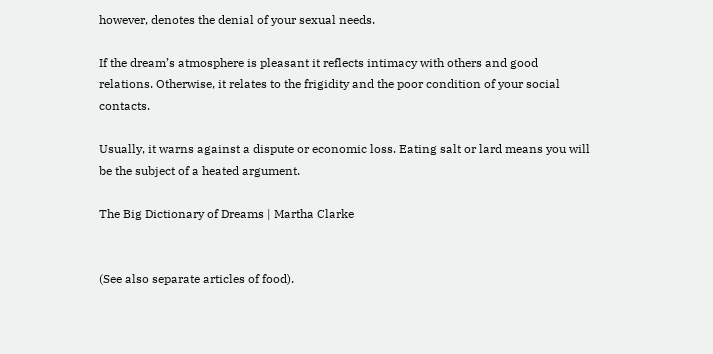however, denotes the denial of your sexual needs.

If the dream’s atmosphere is pleasant it reflects intimacy with others and good relations. Otherwise, it relates to the frigidity and the poor condition of your social contacts.

Usually, it warns against a dispute or economic loss. Eating salt or lard means you will be the subject of a heated argument.

The Big Dictionary of Dreams | Martha Clarke


(See also separate articles of food).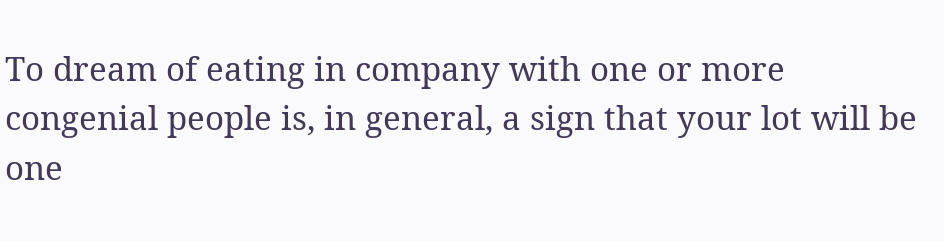To dream of eating in company with one or more congenial people is, in general, a sign that your lot will be one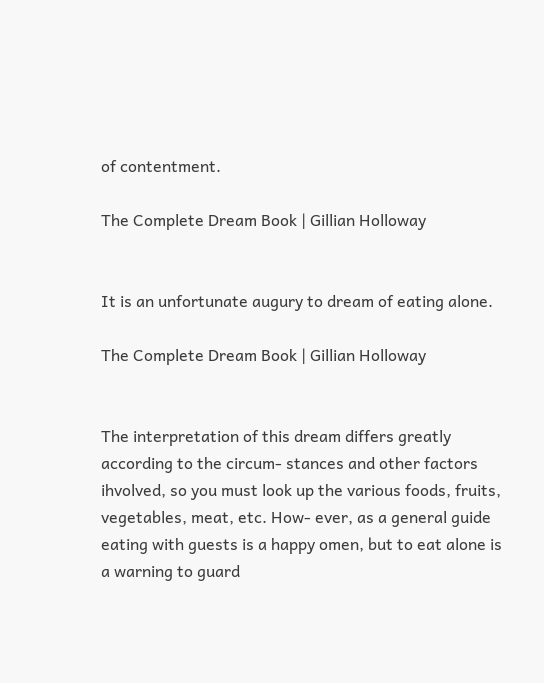of contentment.

The Complete Dream Book | Gillian Holloway


It is an unfortunate augury to dream of eating alone.

The Complete Dream Book | Gillian Holloway


The interpretation of this dream differs greatly according to the circum- stances and other factors ihvolved, so you must look up the various foods, fruits, vegetables, meat, etc. How- ever, as a general guide eating with guests is a happy omen, but to eat alone is a warning to guard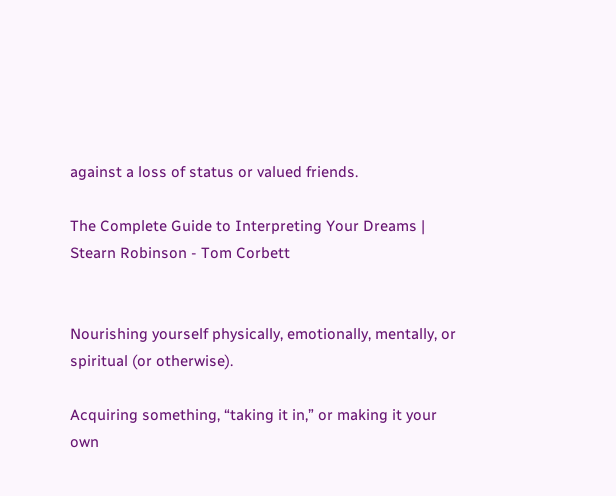against a loss of status or valued friends.

The Complete Guide to Interpreting Your Dreams | Stearn Robinson - Tom Corbett


Nourishing yourself physically, emotionally, mentally, or spiritual (or otherwise).

Acquiring something, “taking it in,” or making it your own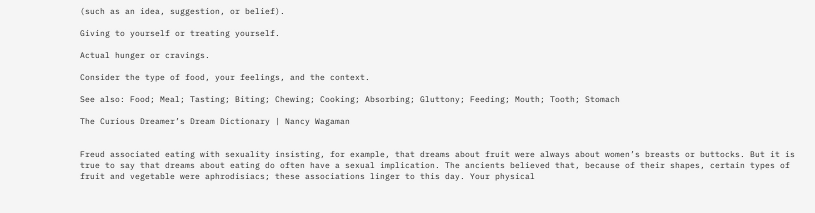(such as an idea, suggestion, or belief).

Giving to yourself or treating yourself.

Actual hunger or cravings.

Consider the type of food, your feelings, and the context.

See also: Food; Meal; Tasting; Biting; Chewing; Cooking; Absorbing; Gluttony; Feeding; Mouth; Tooth; Stomach

The Curious Dreamer’s Dream Dictionary | Nancy Wagaman


Freud associated eating with sexuality insisting, for example, that dreams about fruit were always about women’s breasts or buttocks. But it is true to say that dreams about eating do often have a sexual implication. The ancients believed that, because of their shapes, certain types of fruit and vegetable were aphrodisiacs; these associations linger to this day. Your physical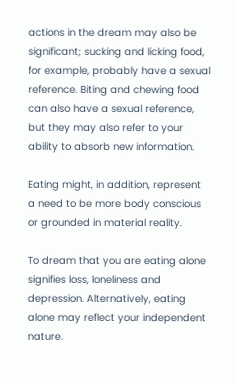actions in the dream may also be significant; sucking and licking food, for example, probably have a sexual reference. Biting and chewing food can also have a sexual reference, but they may also refer to your ability to absorb new information.

Eating might, in addition, represent a need to be more body conscious or grounded in material reality.

To dream that you are eating alone signifies loss, loneliness and depression. Alternatively, eating alone may reflect your independent nature.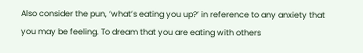Also consider the pun, ‘what’s eating you up?’ in reference to any anxiety that you may be feeling. To dream that you are eating with others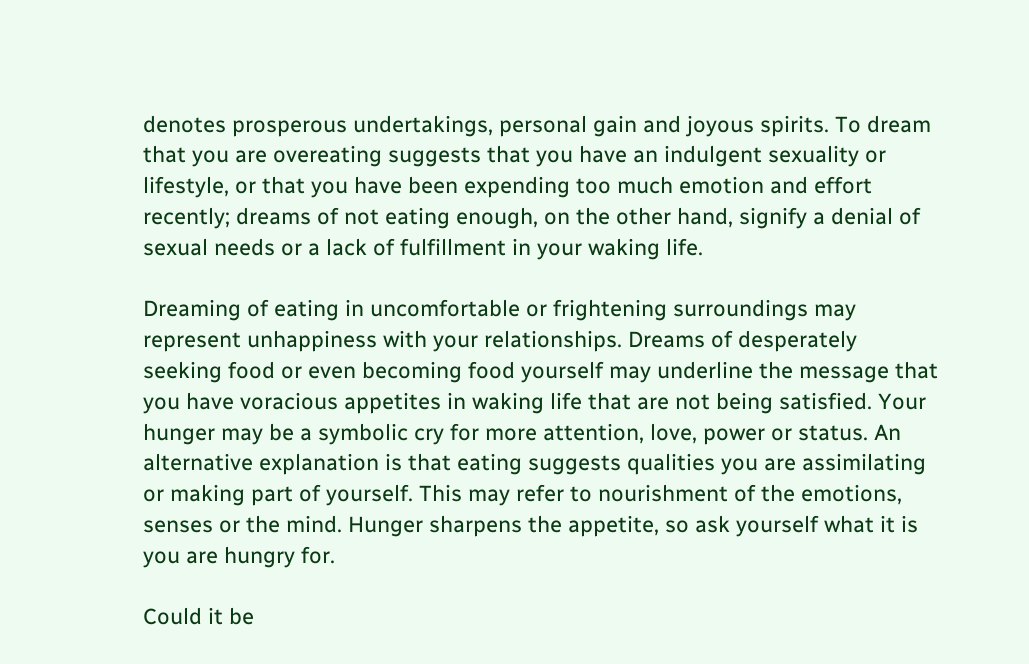denotes prosperous undertakings, personal gain and joyous spirits. To dream that you are overeating suggests that you have an indulgent sexuality or lifestyle, or that you have been expending too much emotion and effort recently; dreams of not eating enough, on the other hand, signify a denial of sexual needs or a lack of fulfillment in your waking life.

Dreaming of eating in uncomfortable or frightening surroundings may represent unhappiness with your relationships. Dreams of desperately seeking food or even becoming food yourself may underline the message that you have voracious appetites in waking life that are not being satisfied. Your hunger may be a symbolic cry for more attention, love, power or status. An alternative explanation is that eating suggests qualities you are assimilating or making part of yourself. This may refer to nourishment of the emotions, senses or the mind. Hunger sharpens the appetite, so ask yourself what it is you are hungry for.

Could it be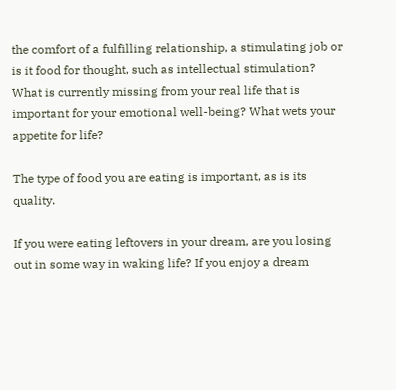the comfort of a fulfilling relationship, a stimulating job or is it food for thought, such as intellectual stimulation? What is currently missing from your real life that is important for your emotional well-being? What wets your appetite for life?

The type of food you are eating is important, as is its quality.

If you were eating leftovers in your dream, are you losing out in some way in waking life? If you enjoy a dream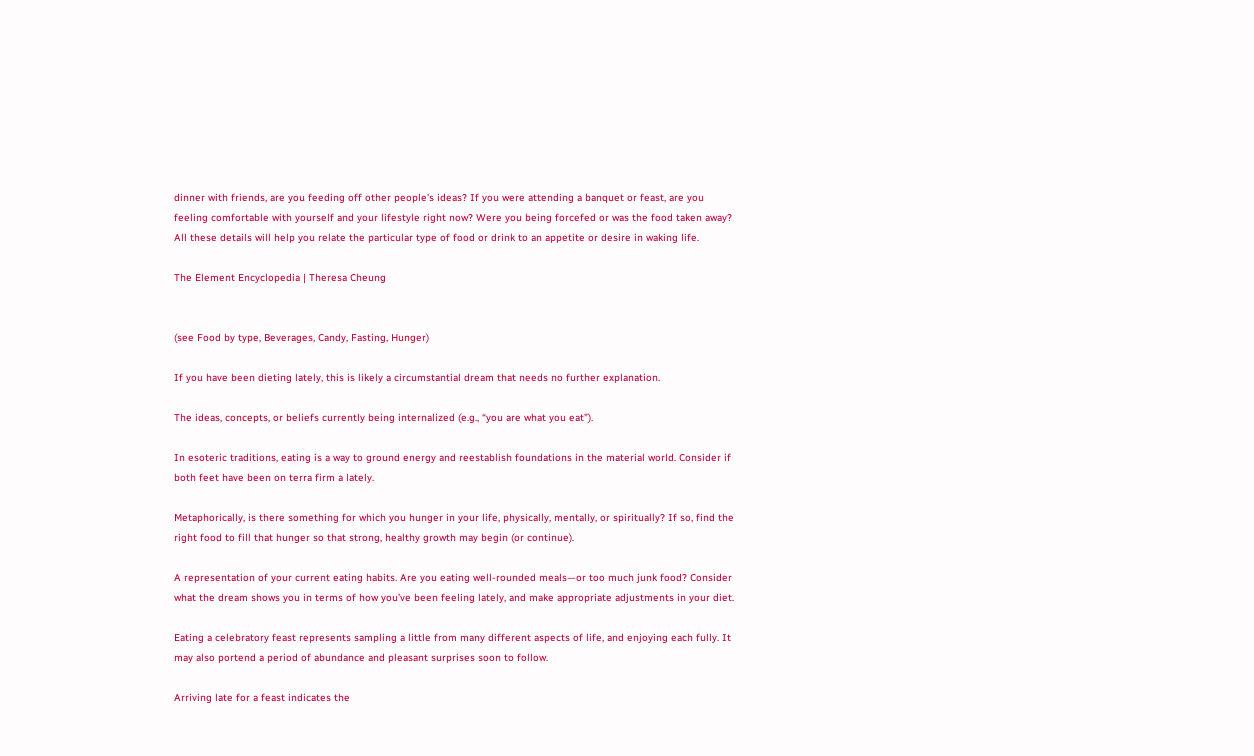dinner with friends, are you feeding off other people’s ideas? If you were attending a banquet or feast, are you feeling comfortable with yourself and your lifestyle right now? Were you being forcefed or was the food taken away? All these details will help you relate the particular type of food or drink to an appetite or desire in waking life.

The Element Encyclopedia | Theresa Cheung


(see Food by type, Beverages, Candy, Fasting, Hunger)

If you have been dieting lately, this is likely a circumstantial dream that needs no further explanation.

The ideas, concepts, or beliefs currently being internalized (e.g., “you are what you eat”).

In esoteric traditions, eating is a way to ground energy and reestablish foundations in the material world. Consider if both feet have been on terra firm a lately.

Metaphorically, is there something for which you hunger in your life, physically, mentally, or spiritually? If so, find the right food to fill that hunger so that strong, healthy growth may begin (or continue).

A representation of your current eating habits. Are you eating well-rounded meals—or too much junk food? Consider what the dream shows you in terms of how you’ve been feeling lately, and make appropriate adjustments in your diet.

Eating a celebratory feast represents sampling a little from many different aspects of life, and enjoying each fully. It may also portend a period of abundance and pleasant surprises soon to follow.

Arriving late for a feast indicates the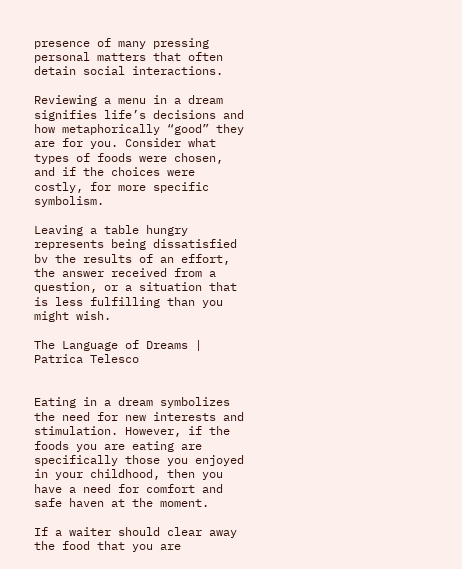presence of many pressing personal matters that often detain social interactions.

Reviewing a menu in a dream signifies life’s decisions and how metaphorically “good” they are for you. Consider what types of foods were chosen, and if the choices were costly, for more specific symbolism.

Leaving a table hungry represents being dissatisfied bv the results of an effort, the answer received from a question, or a situation that is less fulfilling than you might wish.

The Language of Dreams | Patrica Telesco


Eating in a dream symbolizes the need for new interests and stimulation. However, if the foods you are eating are specifically those you enjoyed in your childhood, then you have a need for comfort and safe haven at the moment.

If a waiter should clear away the food that you are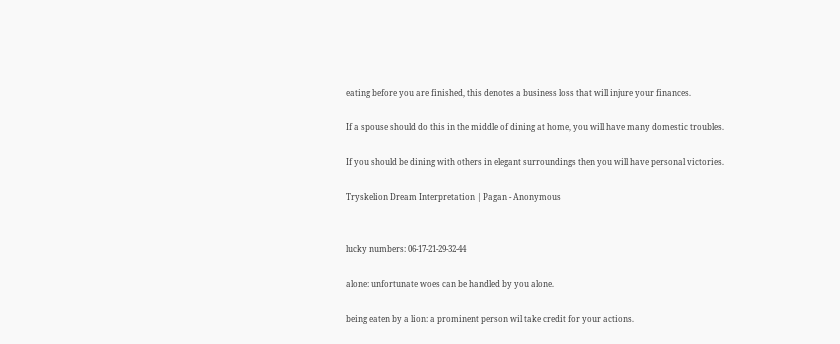eating before you are finished, this denotes a business loss that will injure your finances.

If a spouse should do this in the middle of dining at home, you will have many domestic troubles.

If you should be dining with others in elegant surroundings then you will have personal victories.

Tryskelion Dream Interpretation | Pagan - Anonymous


lucky numbers: 06-17-21-29-32-44

alone: unfortunate woes can be handled by you alone.

being eaten by a lion: a prominent person wil take credit for your actions.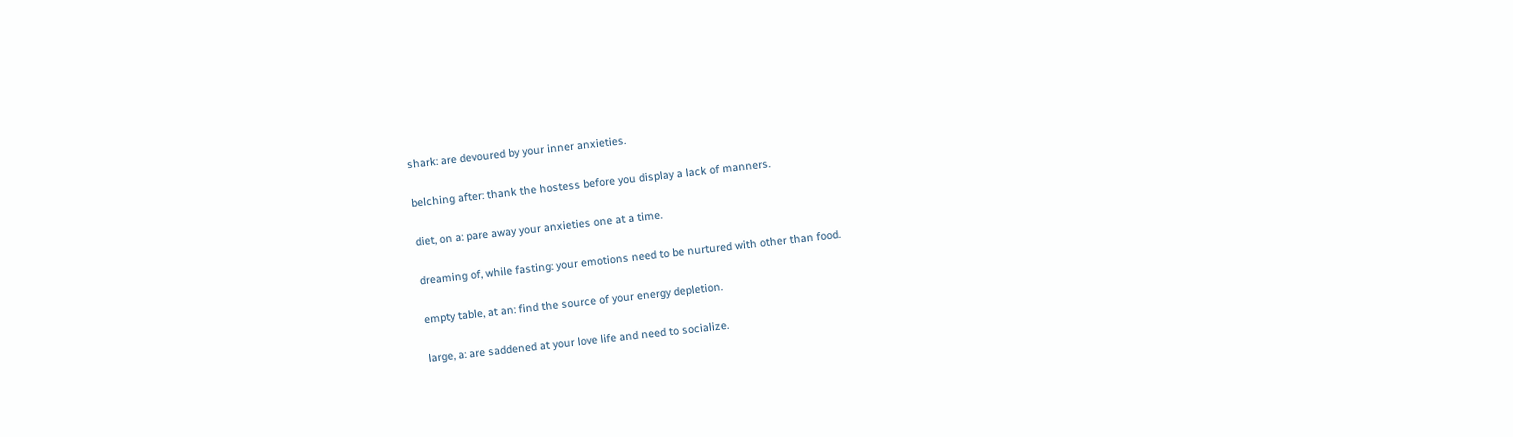shark: are devoured by your inner anxieties.

belching after: thank the hostess before you display a lack of manners.

diet, on a: pare away your anxieties one at a time.

dreaming of, while fasting: your emotions need to be nurtured with other than food.

empty table, at an: find the source of your energy depletion.

large, a: are saddened at your love life and need to socialize.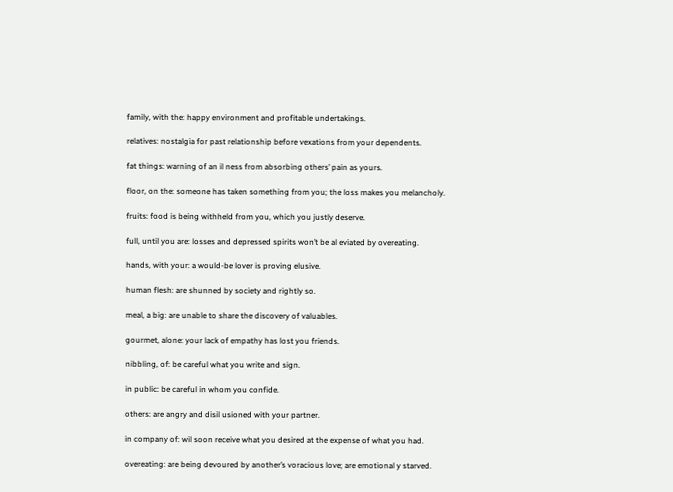family, with the: happy environment and profitable undertakings.

relatives: nostalgia for past relationship before vexations from your dependents.

fat things: warning of an il ness from absorbing others’ pain as yours.

floor, on the: someone has taken something from you; the loss makes you melancholy.

fruits: food is being withheld from you, which you justly deserve.

full, until you are: losses and depressed spirits won’t be al eviated by overeating.

hands, with your: a would-be lover is proving elusive.

human flesh: are shunned by society and rightly so.

meal, a big: are unable to share the discovery of valuables.

gourmet, alone: your lack of empathy has lost you friends.

nibbling, of: be careful what you write and sign.

in public: be careful in whom you confide.

others: are angry and disil usioned with your partner.

in company of: wil soon receive what you desired at the expense of what you had.

overeating: are being devoured by another’s voracious love; are emotional y starved.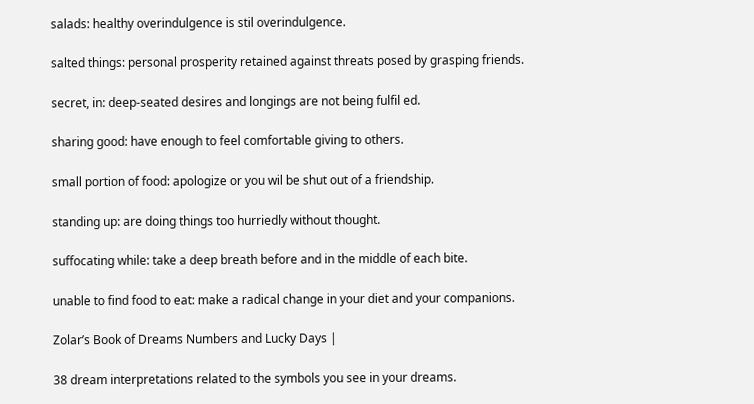salads: healthy overindulgence is stil overindulgence.

salted things: personal prosperity retained against threats posed by grasping friends.

secret, in: deep-seated desires and longings are not being fulfil ed.

sharing good: have enough to feel comfortable giving to others.

small portion of food: apologize or you wil be shut out of a friendship.

standing up: are doing things too hurriedly without thought.

suffocating while: take a deep breath before and in the middle of each bite.

unable to find food to eat: make a radical change in your diet and your companions.

Zolar’s Book of Dreams Numbers and Lucky Days |

38 dream interpretations related to the symbols you see in your dreams.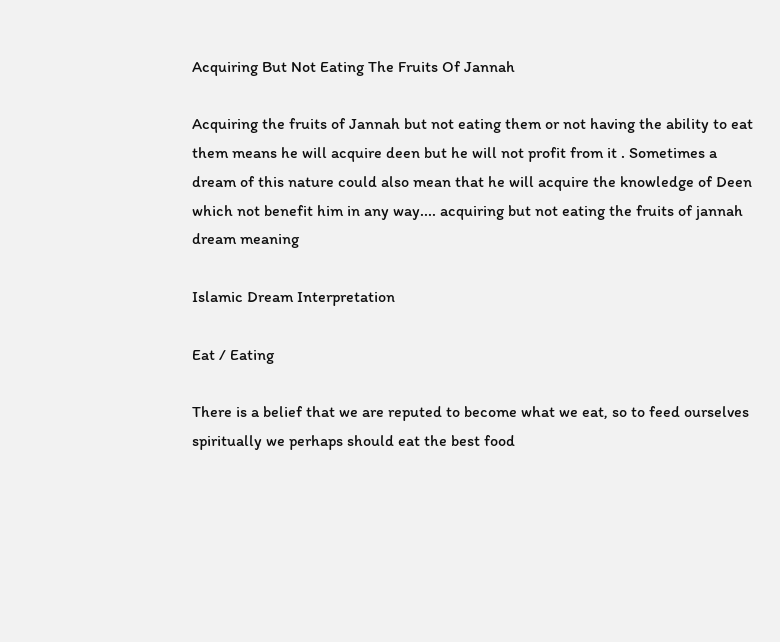Acquiring But Not Eating The Fruits Of Jannah

Acquiring the fruits of Jannah but not eating them or not having the ability to eat them means he will acquire deen but he will not profit from it . Sometimes a dream of this nature could also mean that he will acquire the knowledge of Deen which not benefit him in any way.... acquiring but not eating the fruits of jannah dream meaning

Islamic Dream Interpretation

Eat / Eating

There is a belief that we are reputed to become what we eat, so to feed ourselves spiritually we perhaps should eat the best food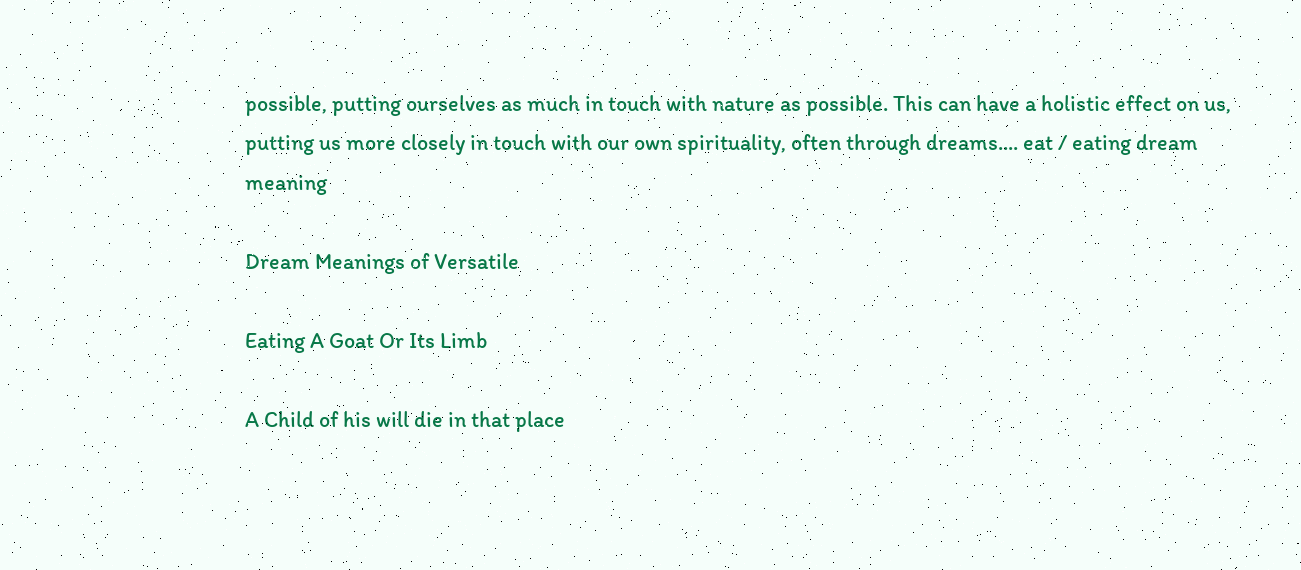possible, putting ourselves as much in touch with nature as possible. This can have a holistic effect on us, putting us more closely in touch with our own spirituality, often through dreams.... eat / eating dream meaning

Dream Meanings of Versatile

Eating A Goat Or Its Limb

A Child of his will die in that place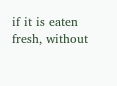if it is eaten fresh, without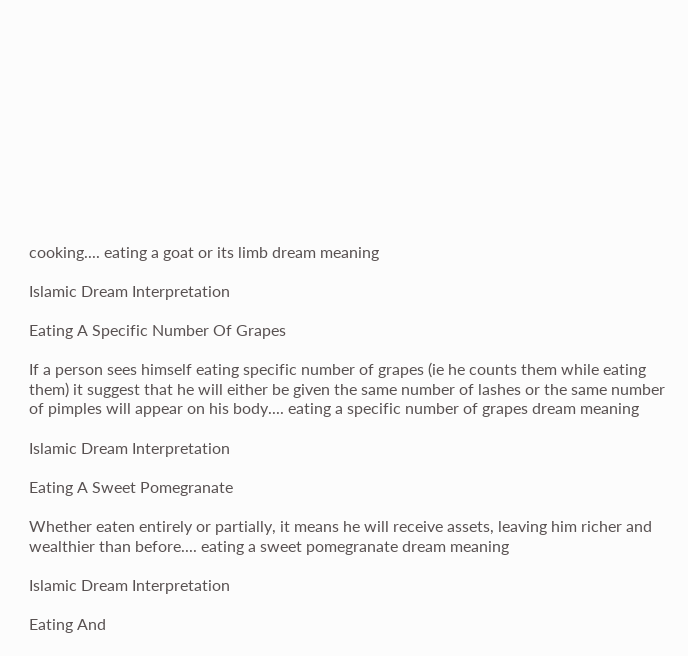cooking.... eating a goat or its limb dream meaning

Islamic Dream Interpretation

Eating A Specific Number Of Grapes

If a person sees himself eating specific number of grapes (ie he counts them while eating them) it suggest that he will either be given the same number of lashes or the same number of pimples will appear on his body.... eating a specific number of grapes dream meaning

Islamic Dream Interpretation

Eating A Sweet Pomegranate

Whether eaten entirely or partially, it means he will receive assets, leaving him richer and wealthier than before.... eating a sweet pomegranate dream meaning

Islamic Dream Interpretation

Eating And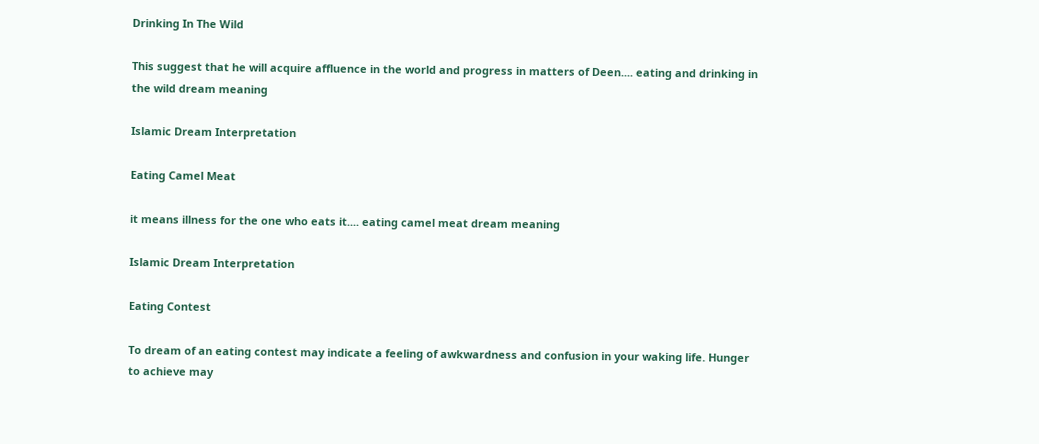Drinking In The Wild

This suggest that he will acquire affluence in the world and progress in matters of Deen.... eating and drinking in the wild dream meaning

Islamic Dream Interpretation

Eating Camel Meat

it means illness for the one who eats it.... eating camel meat dream meaning

Islamic Dream Interpretation

Eating Contest

To dream of an eating contest may indicate a feeling of awkwardness and confusion in your waking life. Hunger to achieve may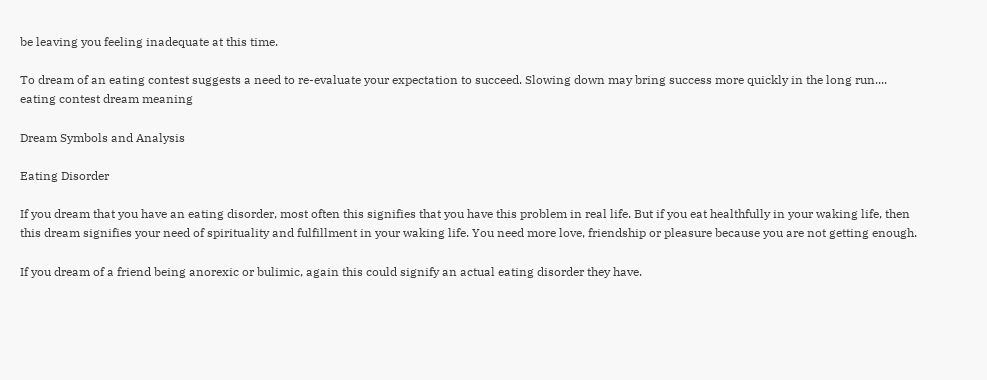be leaving you feeling inadequate at this time.

To dream of an eating contest suggests a need to re-evaluate your expectation to succeed. Slowing down may bring success more quickly in the long run.... eating contest dream meaning

Dream Symbols and Analysis

Eating Disorder

If you dream that you have an eating disorder, most often this signifies that you have this problem in real life. But if you eat healthfully in your waking life, then this dream signifies your need of spirituality and fulfillment in your waking life. You need more love, friendship or pleasure because you are not getting enough.

If you dream of a friend being anorexic or bulimic, again this could signify an actual eating disorder they have.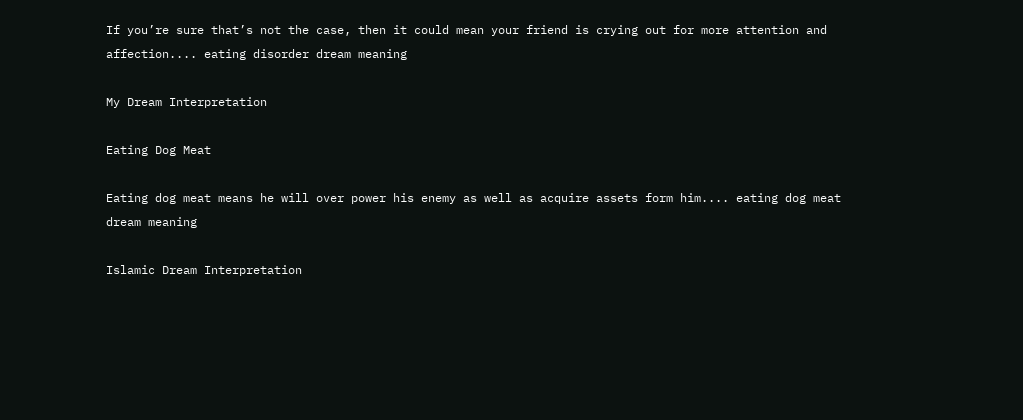If you’re sure that’s not the case, then it could mean your friend is crying out for more attention and affection.... eating disorder dream meaning

My Dream Interpretation

Eating Dog Meat

Eating dog meat means he will over power his enemy as well as acquire assets form him.... eating dog meat dream meaning

Islamic Dream Interpretation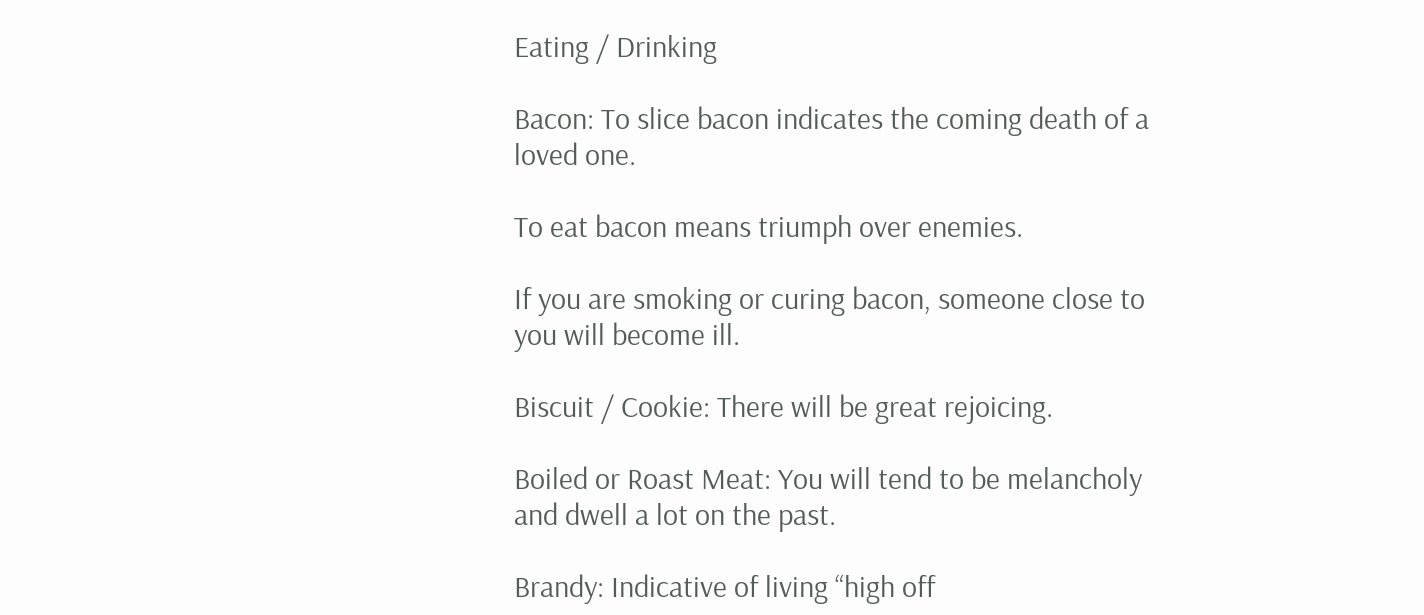Eating / Drinking

Bacon: To slice bacon indicates the coming death of a loved one.

To eat bacon means triumph over enemies.

If you are smoking or curing bacon, someone close to you will become ill.

Biscuit / Cookie: There will be great rejoicing.

Boiled or Roast Meat: You will tend to be melancholy and dwell a lot on the past.

Brandy: Indicative of living “high off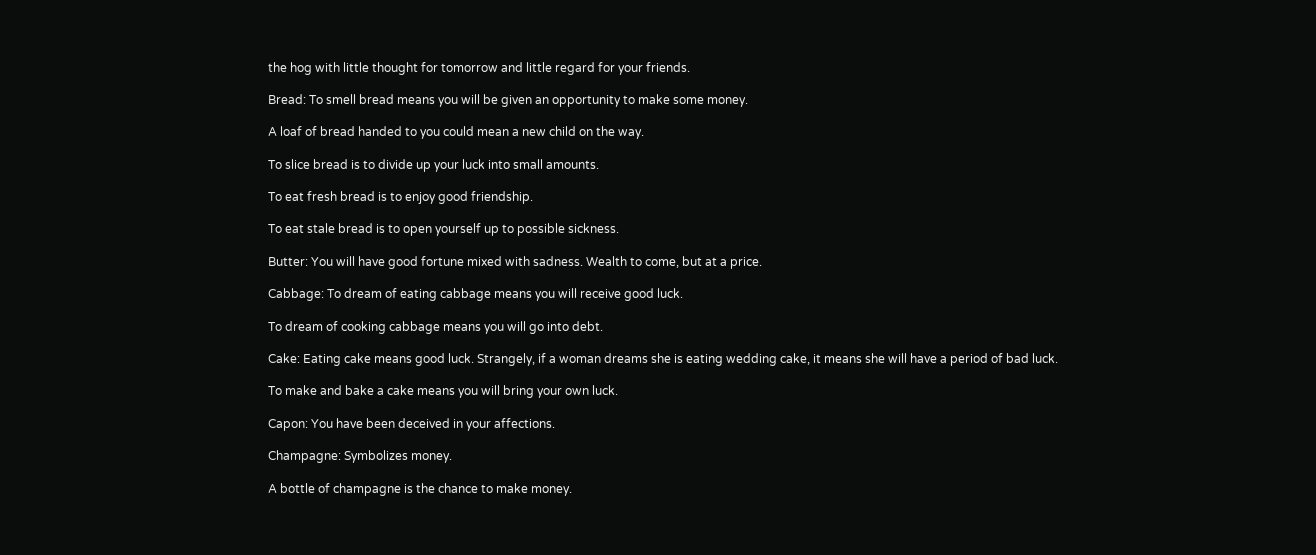the hog with little thought for tomorrow and little regard for your friends.

Bread: To smell bread means you will be given an opportunity to make some money.

A loaf of bread handed to you could mean a new child on the way.

To slice bread is to divide up your luck into small amounts.

To eat fresh bread is to enjoy good friendship.

To eat stale bread is to open yourself up to possible sickness.

Butter: You will have good fortune mixed with sadness. Wealth to come, but at a price.

Cabbage: To dream of eating cabbage means you will receive good luck.

To dream of cooking cabbage means you will go into debt.

Cake: Eating cake means good luck. Strangely, if a woman dreams she is eating wedding cake, it means she will have a period of bad luck.

To make and bake a cake means you will bring your own luck.

Capon: You have been deceived in your affections.

Champagne: Symbolizes money.

A bottle of champagne is the chance to make money.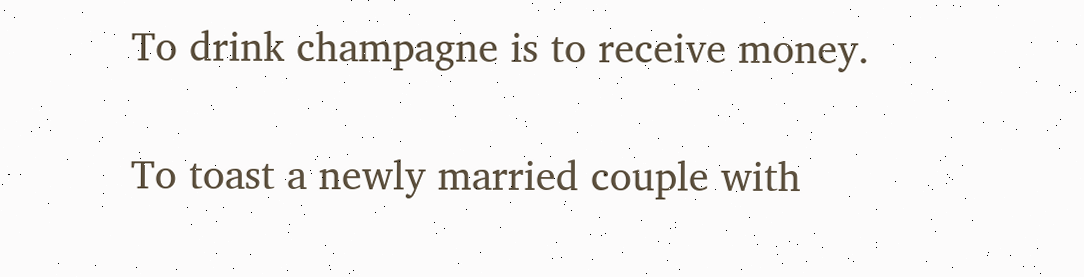To drink champagne is to receive money.

To toast a newly married couple with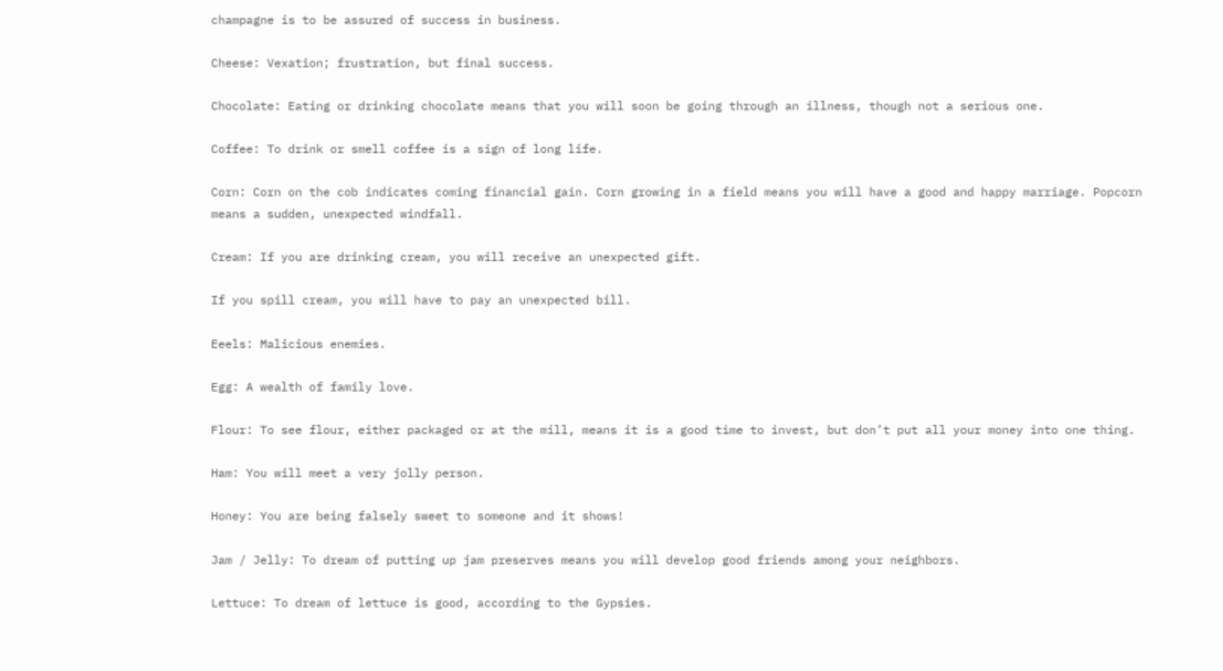champagne is to be assured of success in business.

Cheese: Vexation; frustration, but final success.

Chocolate: Eating or drinking chocolate means that you will soon be going through an illness, though not a serious one.

Coffee: To drink or smell coffee is a sign of long life.

Corn: Corn on the cob indicates coming financial gain. Corn growing in a field means you will have a good and happy marriage. Popcorn means a sudden, unexpected windfall.

Cream: If you are drinking cream, you will receive an unexpected gift.

If you spill cream, you will have to pay an unexpected bill.

Eeels: Malicious enemies.

Egg: A wealth of family love.

Flour: To see flour, either packaged or at the mill, means it is a good time to invest, but don’t put all your money into one thing.

Ham: You will meet a very jolly person.

Honey: You are being falsely sweet to someone and it shows!

Jam / Jelly: To dream of putting up jam preserves means you will develop good friends among your neighbors.

Lettuce: To dream of lettuce is good, according to the Gypsies.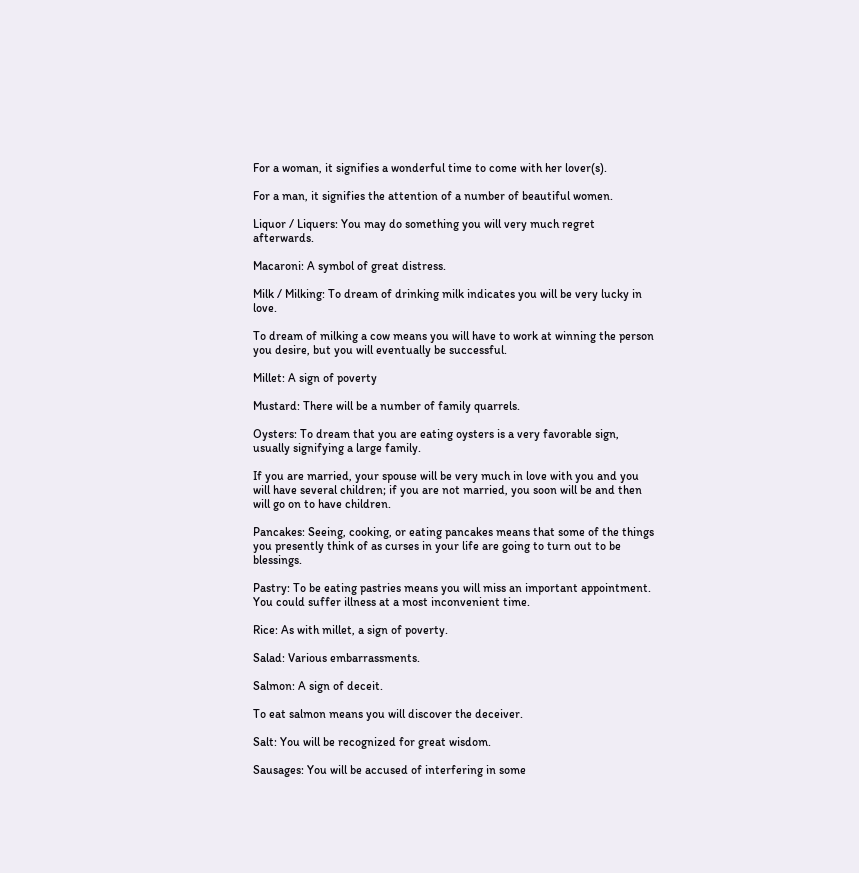For a woman, it signifies a wonderful time to come with her lover(s).

For a man, it signifies the attention of a number of beautiful women.

Liquor / Liquers: You may do something you will very much regret afterwards.

Macaroni: A symbol of great distress.

Milk / Milking: To dream of drinking milk indicates you will be very lucky in love.

To dream of milking a cow means you will have to work at winning the person you desire, but you will eventually be successful.

Millet: A sign of poverty

Mustard: There will be a number of family quarrels.

Oysters: To dream that you are eating oysters is a very favorable sign, usually signifying a large family.

If you are married, your spouse will be very much in love with you and you will have several children; if you are not married, you soon will be and then will go on to have children.

Pancakes: Seeing, cooking, or eating pancakes means that some of the things you presently think of as curses in your life are going to turn out to be blessings.

Pastry: To be eating pastries means you will miss an important appointment. You could suffer illness at a most inconvenient time.

Rice: As with millet, a sign of poverty.

Salad: Various embarrassments.

Salmon: A sign of deceit.

To eat salmon means you will discover the deceiver.

Salt: You will be recognized for great wisdom.

Sausages: You will be accused of interfering in some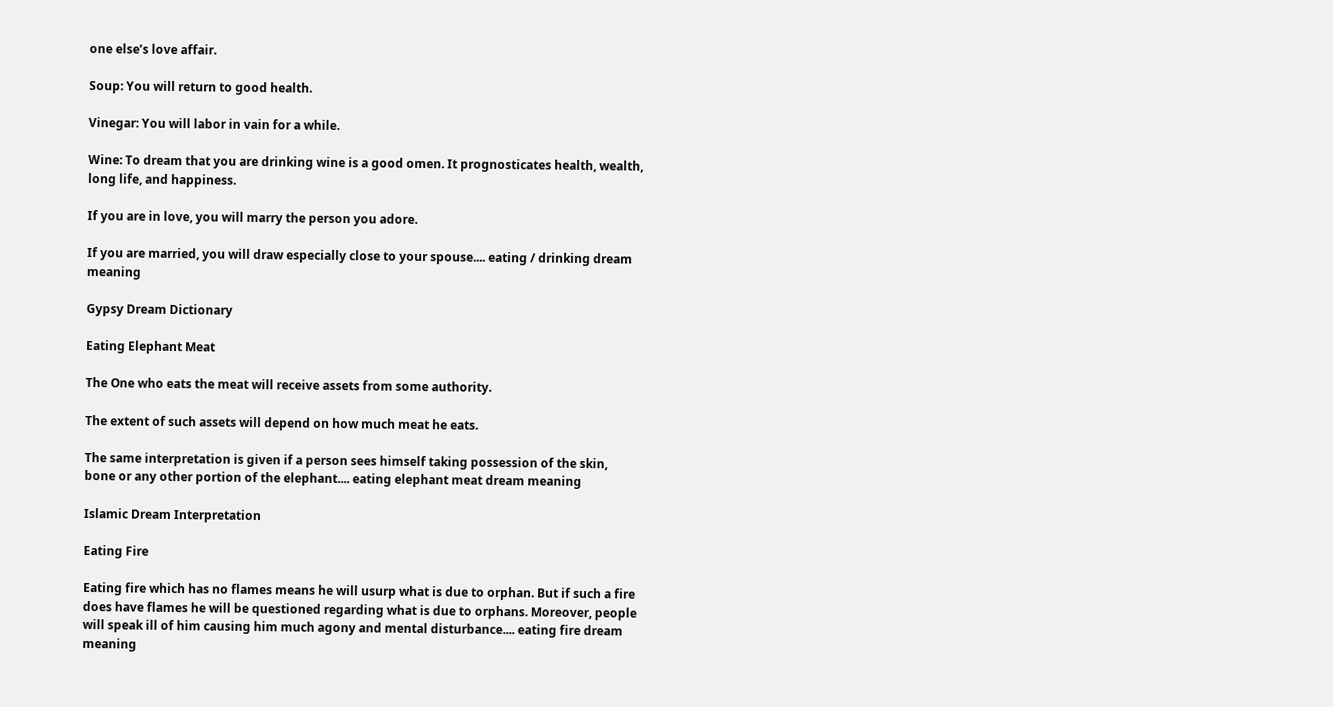one else’s love affair.

Soup: You will return to good health.

Vinegar: You will labor in vain for a while.

Wine: To dream that you are drinking wine is a good omen. It prognosticates health, wealth, long life, and happiness.

If you are in love, you will marry the person you adore.

If you are married, you will draw especially close to your spouse.... eating / drinking dream meaning

Gypsy Dream Dictionary

Eating Elephant Meat

The One who eats the meat will receive assets from some authority.

The extent of such assets will depend on how much meat he eats.

The same interpretation is given if a person sees himself taking possession of the skin, bone or any other portion of the elephant.... eating elephant meat dream meaning

Islamic Dream Interpretation

Eating Fire

Eating fire which has no flames means he will usurp what is due to orphan. But if such a fire does have flames he will be questioned regarding what is due to orphans. Moreover, people will speak ill of him causing him much agony and mental disturbance.... eating fire dream meaning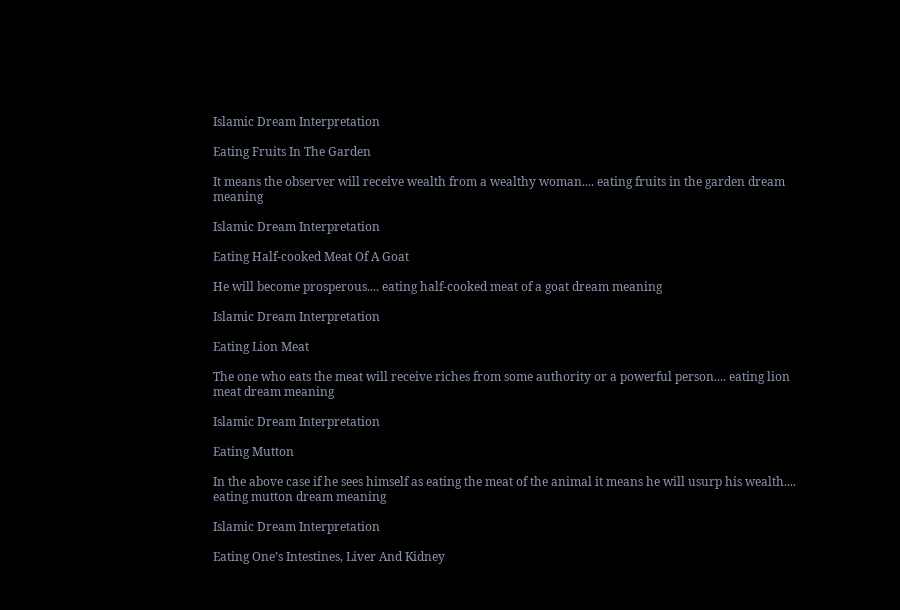Islamic Dream Interpretation

Eating Fruits In The Garden

It means the observer will receive wealth from a wealthy woman.... eating fruits in the garden dream meaning

Islamic Dream Interpretation

Eating Half-cooked Meat Of A Goat

He will become prosperous.... eating half-cooked meat of a goat dream meaning

Islamic Dream Interpretation

Eating Lion Meat

The one who eats the meat will receive riches from some authority or a powerful person.... eating lion meat dream meaning

Islamic Dream Interpretation

Eating Mutton

In the above case if he sees himself as eating the meat of the animal it means he will usurp his wealth.... eating mutton dream meaning

Islamic Dream Interpretation

Eating One’s Intestines, Liver And Kidney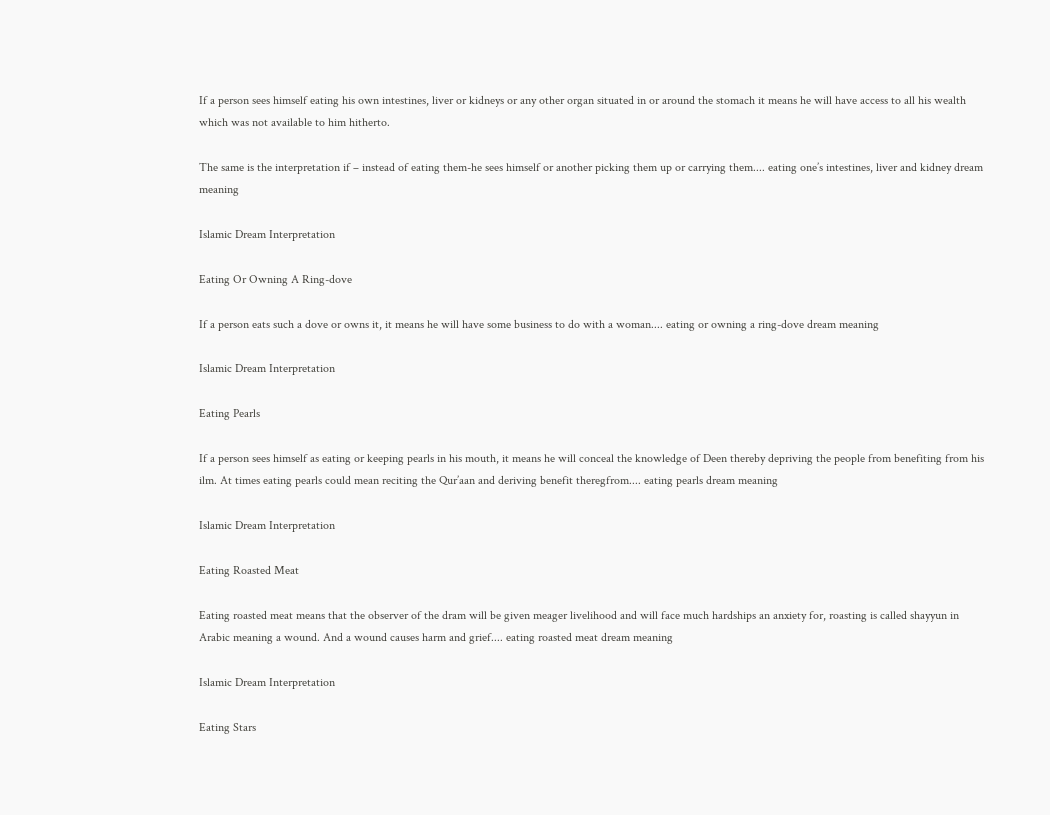If a person sees himself eating his own intestines, liver or kidneys or any other organ situated in or around the stomach it means he will have access to all his wealth which was not available to him hitherto.

The same is the interpretation if – instead of eating them-he sees himself or another picking them up or carrying them.... eating one’s intestines, liver and kidney dream meaning

Islamic Dream Interpretation

Eating Or Owning A Ring-dove

If a person eats such a dove or owns it, it means he will have some business to do with a woman.... eating or owning a ring-dove dream meaning

Islamic Dream Interpretation

Eating Pearls

If a person sees himself as eating or keeping pearls in his mouth, it means he will conceal the knowledge of Deen thereby depriving the people from benefiting from his ilm. At times eating pearls could mean reciting the Qur’aan and deriving benefit theregfrom.... eating pearls dream meaning

Islamic Dream Interpretation

Eating Roasted Meat

Eating roasted meat means that the observer of the dram will be given meager livelihood and will face much hardships an anxiety for, roasting is called shayyun in Arabic meaning a wound. And a wound causes harm and grief.... eating roasted meat dream meaning

Islamic Dream Interpretation

Eating Stars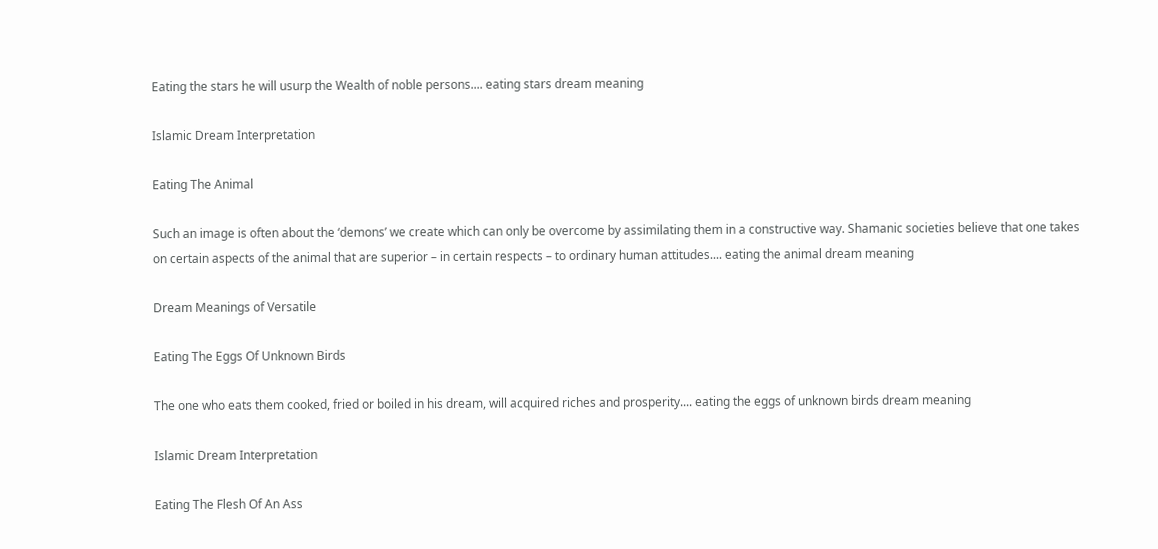Eating the stars he will usurp the Wealth of noble persons.... eating stars dream meaning

Islamic Dream Interpretation

Eating The Animal

Such an image is often about the ‘demons’ we create which can only be overcome by assimilating them in a constructive way. Shamanic societies believe that one takes on certain aspects of the animal that are superior – in certain respects – to ordinary human attitudes.... eating the animal dream meaning

Dream Meanings of Versatile

Eating The Eggs Of Unknown Birds

The one who eats them cooked, fried or boiled in his dream, will acquired riches and prosperity.... eating the eggs of unknown birds dream meaning

Islamic Dream Interpretation

Eating The Flesh Of An Ass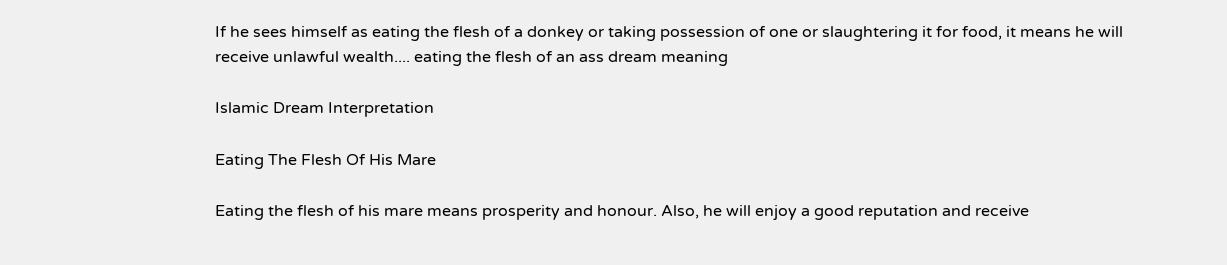If he sees himself as eating the flesh of a donkey or taking possession of one or slaughtering it for food, it means he will receive unlawful wealth.... eating the flesh of an ass dream meaning

Islamic Dream Interpretation

Eating The Flesh Of His Mare

Eating the flesh of his mare means prosperity and honour. Also, he will enjoy a good reputation and receive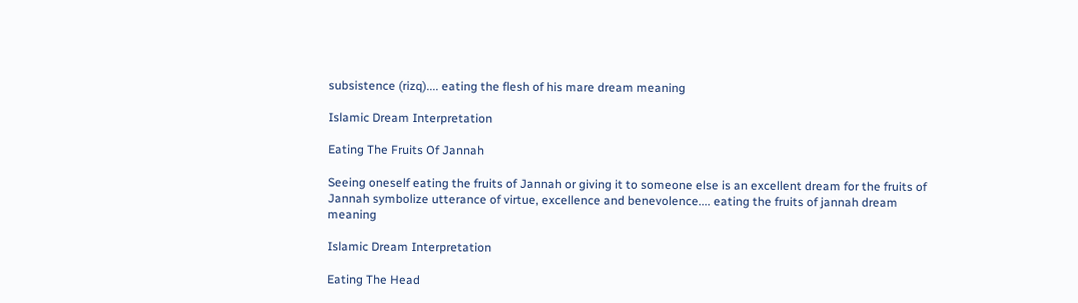subsistence (rizq).... eating the flesh of his mare dream meaning

Islamic Dream Interpretation

Eating The Fruits Of Jannah

Seeing oneself eating the fruits of Jannah or giving it to someone else is an excellent dream for the fruits of Jannah symbolize utterance of virtue, excellence and benevolence.... eating the fruits of jannah dream meaning

Islamic Dream Interpretation

Eating The Head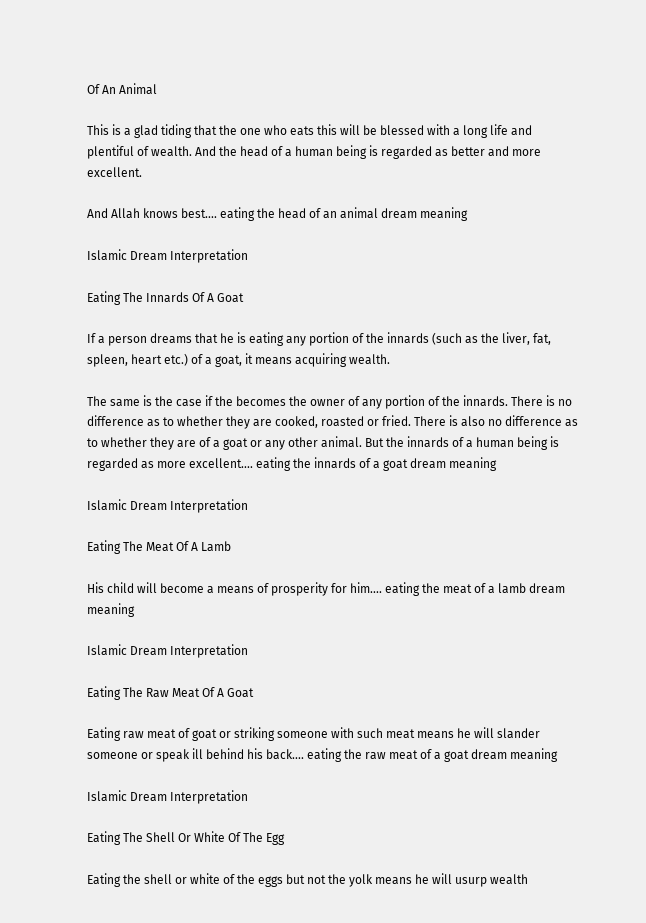Of An Animal

This is a glad tiding that the one who eats this will be blessed with a long life and plentiful of wealth. And the head of a human being is regarded as better and more excellent.

And Allah knows best.... eating the head of an animal dream meaning

Islamic Dream Interpretation

Eating The Innards Of A Goat

If a person dreams that he is eating any portion of the innards (such as the liver, fat, spleen, heart etc.) of a goat, it means acquiring wealth.

The same is the case if the becomes the owner of any portion of the innards. There is no difference as to whether they are cooked, roasted or fried. There is also no difference as to whether they are of a goat or any other animal. But the innards of a human being is regarded as more excellent.... eating the innards of a goat dream meaning

Islamic Dream Interpretation

Eating The Meat Of A Lamb

His child will become a means of prosperity for him.... eating the meat of a lamb dream meaning

Islamic Dream Interpretation

Eating The Raw Meat Of A Goat

Eating raw meat of goat or striking someone with such meat means he will slander someone or speak ill behind his back.... eating the raw meat of a goat dream meaning

Islamic Dream Interpretation

Eating The Shell Or White Of The Egg

Eating the shell or white of the eggs but not the yolk means he will usurp wealth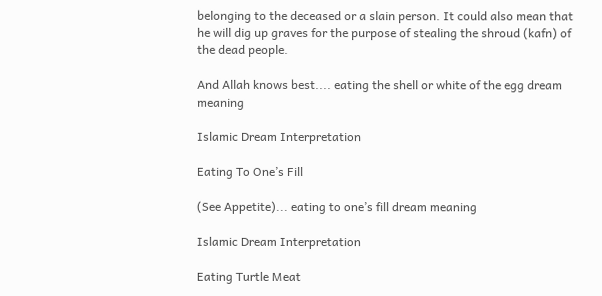belonging to the deceased or a slain person. It could also mean that he will dig up graves for the purpose of stealing the shroud (kafn) of the dead people.

And Allah knows best.... eating the shell or white of the egg dream meaning

Islamic Dream Interpretation

Eating To One’s Fill

(See Appetite)... eating to one’s fill dream meaning

Islamic Dream Interpretation

Eating Turtle Meat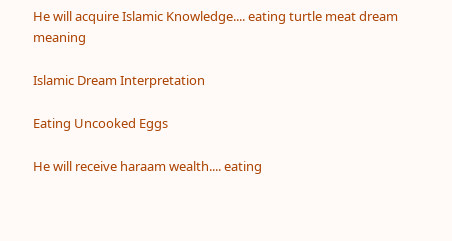He will acquire Islamic Knowledge.... eating turtle meat dream meaning

Islamic Dream Interpretation

Eating Uncooked Eggs

He will receive haraam wealth.... eating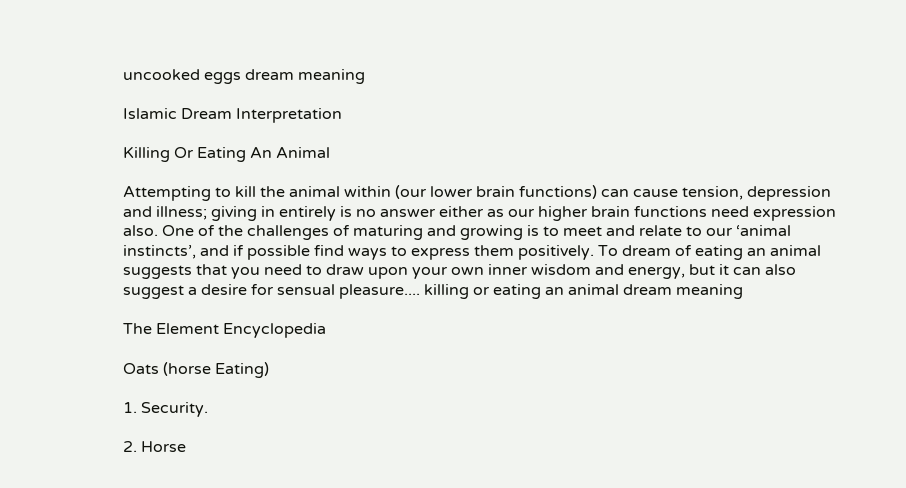uncooked eggs dream meaning

Islamic Dream Interpretation

Killing Or Eating An Animal

Attempting to kill the animal within (our lower brain functions) can cause tension, depression and illness; giving in entirely is no answer either as our higher brain functions need expression also. One of the challenges of maturing and growing is to meet and relate to our ‘animal instincts’, and if possible find ways to express them positively. To dream of eating an animal suggests that you need to draw upon your own inner wisdom and energy, but it can also suggest a desire for sensual pleasure.... killing or eating an animal dream meaning

The Element Encyclopedia

Oats (horse Eating)

1. Security.

2. Horse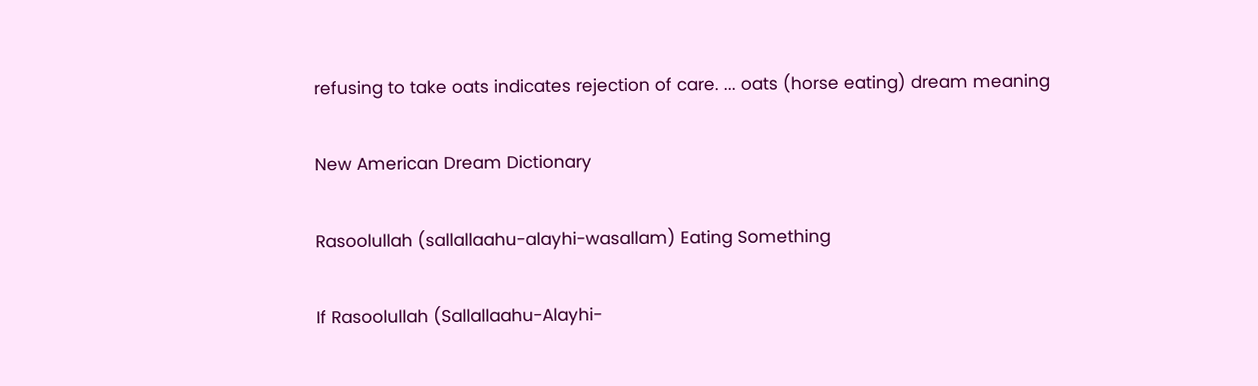refusing to take oats indicates rejection of care. ... oats (horse eating) dream meaning

New American Dream Dictionary

Rasoolullah (sallallaahu-alayhi-wasallam) Eating Something

If Rasoolullah (Sallallaahu-Alayhi-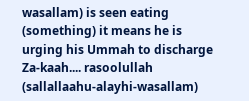wasallam) is seen eating (something) it means he is urging his Ummah to discharge Za-kaah.... rasoolullah (sallallaahu-alayhi-wasallam)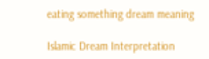eating something dream meaning

Islamic Dream Interpretation